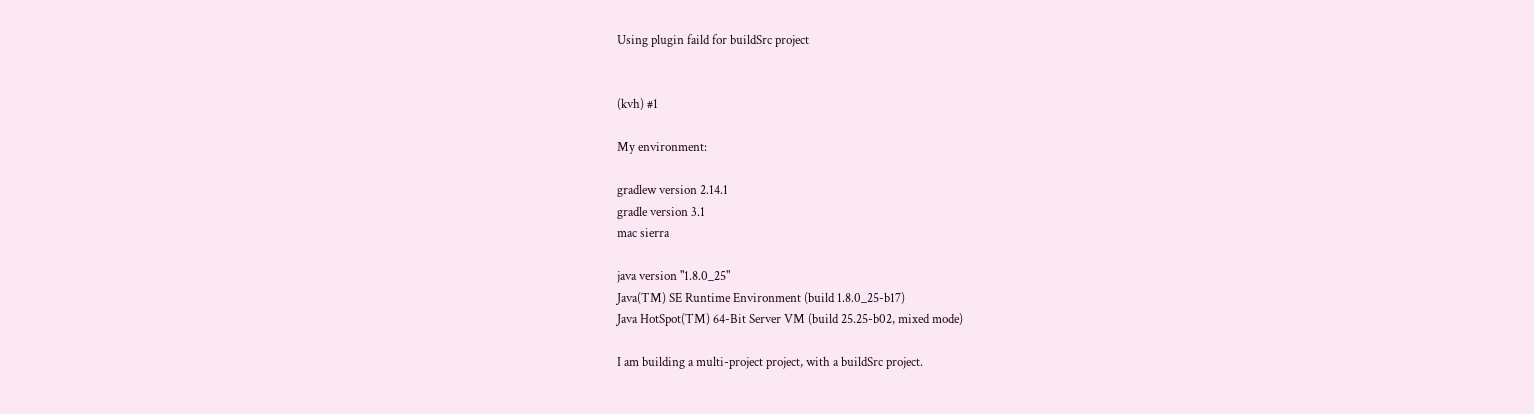Using plugin faild for buildSrc project


(kvh) #1

My environment:

gradlew version 2.14.1
gradle version 3.1
mac sierra

java version "1.8.0_25"
Java(TM) SE Runtime Environment (build 1.8.0_25-b17)
Java HotSpot(TM) 64-Bit Server VM (build 25.25-b02, mixed mode)

I am building a multi-project project, with a buildSrc project.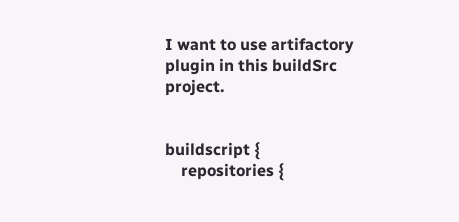I want to use artifactory plugin in this buildSrc project.


buildscript {
    repositories {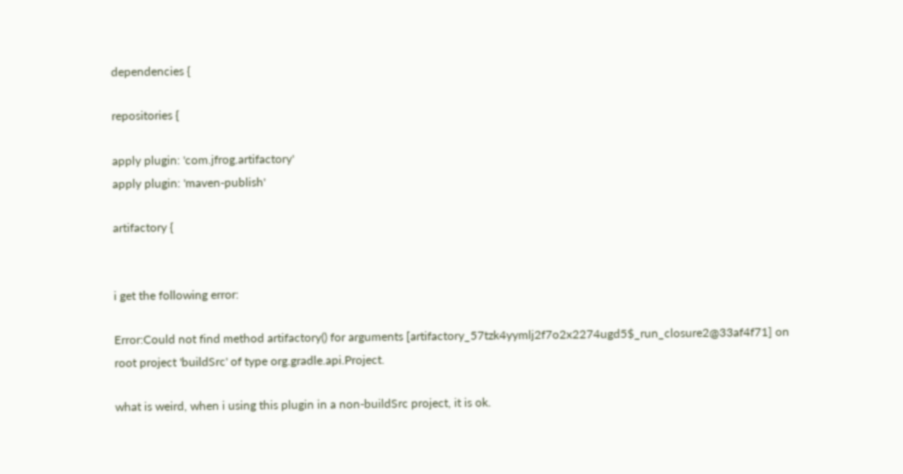dependencies {

repositories {

apply plugin: 'com.jfrog.artifactory'
apply plugin: 'maven-publish'

artifactory {


i get the following error:

Error:Could not find method artifactory() for arguments [artifactory_57tzk4yymlj2f7o2x2274ugd5$_run_closure2@33af4f71] on root project 'buildSrc' of type org.gradle.api.Project.

what is weird, when i using this plugin in a non-buildSrc project, it is ok.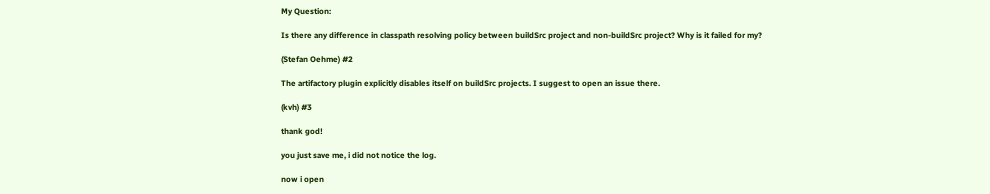My Question:

Is there any difference in classpath resolving policy between buildSrc project and non-buildSrc project? Why is it failed for my?

(Stefan Oehme) #2

The artifactory plugin explicitly disables itself on buildSrc projects. I suggest to open an issue there.

(kvh) #3

thank god!

you just save me, i did not notice the log.

now i open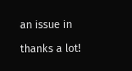an issue in

thanks a lot!